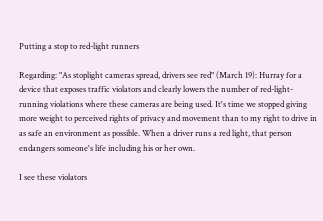Putting a stop to red-light runners

Regarding: "As stoplight cameras spread, drivers see red" (March 19): Hurray for a device that exposes traffic violators and clearly lowers the number of red-light-running violations where these cameras are being used. It's time we stopped giving more weight to perceived rights of privacy and movement than to my right to drive in as safe an environment as possible. When a driver runs a red light, that person endangers someone's life including his or her own.

I see these violators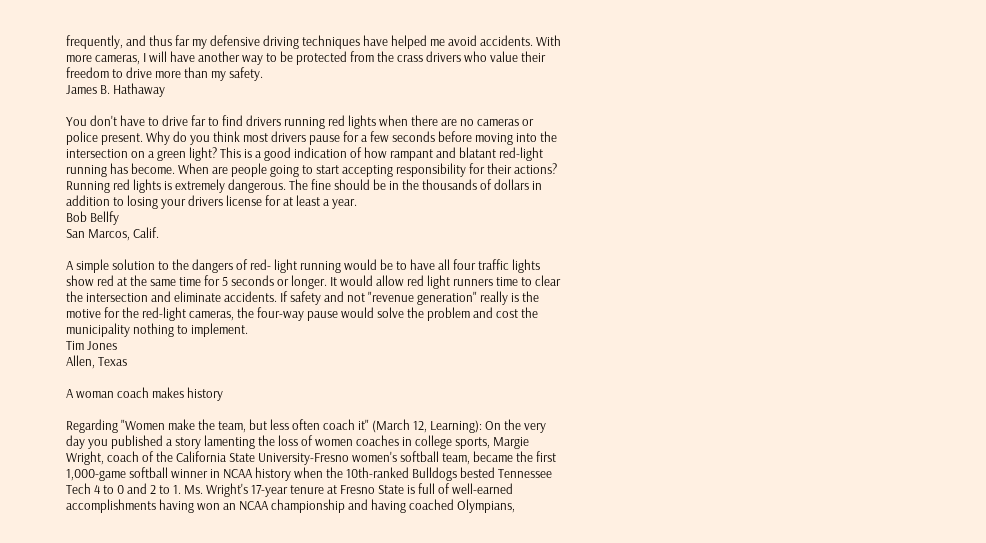frequently, and thus far my defensive driving techniques have helped me avoid accidents. With more cameras, I will have another way to be protected from the crass drivers who value their freedom to drive more than my safety.
James B. Hathaway

You don't have to drive far to find drivers running red lights when there are no cameras or police present. Why do you think most drivers pause for a few seconds before moving into the intersection on a green light? This is a good indication of how rampant and blatant red-light running has become. When are people going to start accepting responsibility for their actions? Running red lights is extremely dangerous. The fine should be in the thousands of dollars in addition to losing your drivers license for at least a year.
Bob Bellfy
San Marcos, Calif.

A simple solution to the dangers of red- light running would be to have all four traffic lights show red at the same time for 5 seconds or longer. It would allow red light runners time to clear the intersection and eliminate accidents. If safety and not "revenue generation" really is the motive for the red-light cameras, the four-way pause would solve the problem and cost the municipality nothing to implement.
Tim Jones
Allen, Texas

A woman coach makes history

Regarding "Women make the team, but less often coach it" (March 12, Learning): On the very day you published a story lamenting the loss of women coaches in college sports, Margie Wright, coach of the California State University-Fresno women's softball team, became the first 1,000-game softball winner in NCAA history when the 10th-ranked Bulldogs bested Tennessee Tech 4 to 0 and 2 to 1. Ms. Wright's 17-year tenure at Fresno State is full of well-earned accomplishments having won an NCAA championship and having coached Olympians,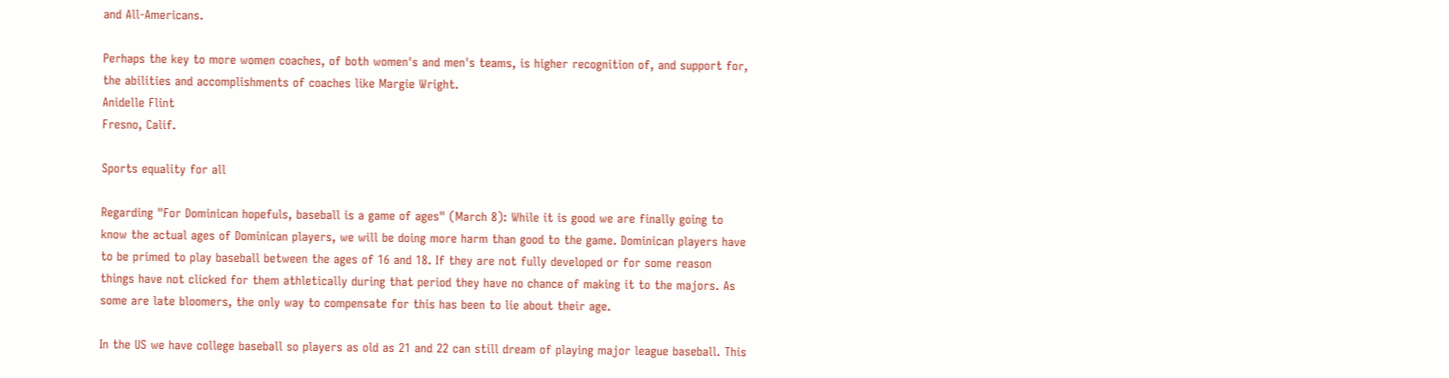and All-Americans.

Perhaps the key to more women coaches, of both women's and men's teams, is higher recognition of, and support for, the abilities and accomplishments of coaches like Margie Wright.
Anidelle Flint
Fresno, Calif.

Sports equality for all

Regarding "For Dominican hopefuls, baseball is a game of ages" (March 8): While it is good we are finally going to know the actual ages of Dominican players, we will be doing more harm than good to the game. Dominican players have to be primed to play baseball between the ages of 16 and 18. If they are not fully developed or for some reason things have not clicked for them athletically during that period they have no chance of making it to the majors. As some are late bloomers, the only way to compensate for this has been to lie about their age.

In the US we have college baseball so players as old as 21 and 22 can still dream of playing major league baseball. This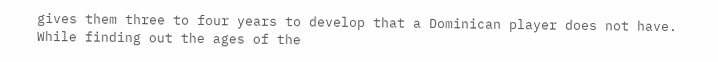gives them three to four years to develop that a Dominican player does not have. While finding out the ages of the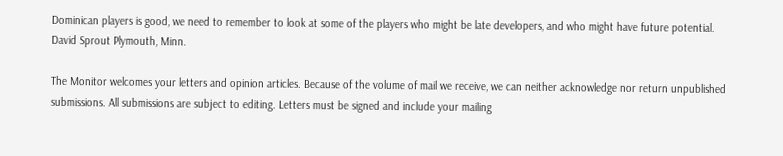Dominican players is good, we need to remember to look at some of the players who might be late developers, and who might have future potential.
David Sprout Plymouth, Minn.

The Monitor welcomes your letters and opinion articles. Because of the volume of mail we receive, we can neither acknowledge nor return unpublished submissions. All submissions are subject to editing. Letters must be signed and include your mailing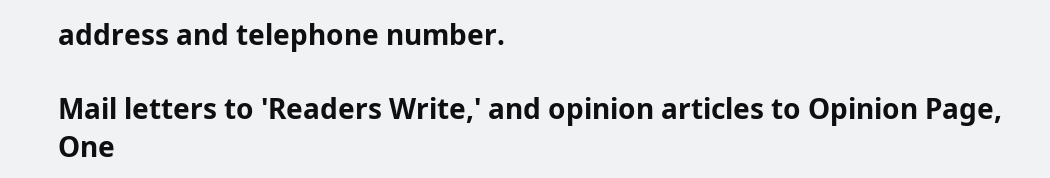address and telephone number.

Mail letters to 'Readers Write,' and opinion articles to Opinion Page, One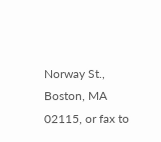Norway St., Boston, MA 02115, or fax to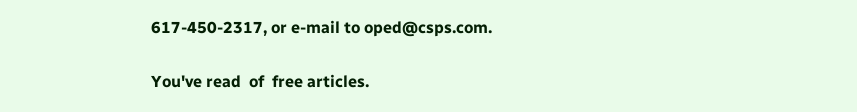617-450-2317, or e-mail to oped@csps.com.

You've read  of  free articles.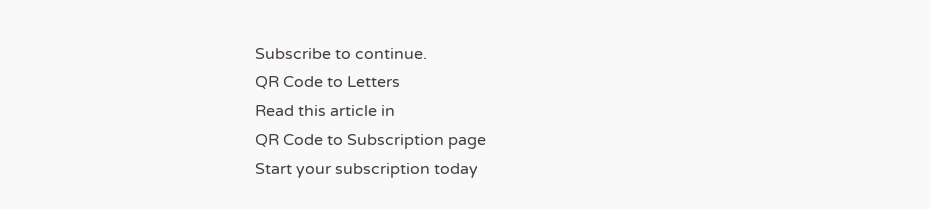Subscribe to continue.
QR Code to Letters
Read this article in
QR Code to Subscription page
Start your subscription today